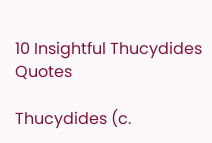10 Insightful Thucydides Quotes

Thucydides (c.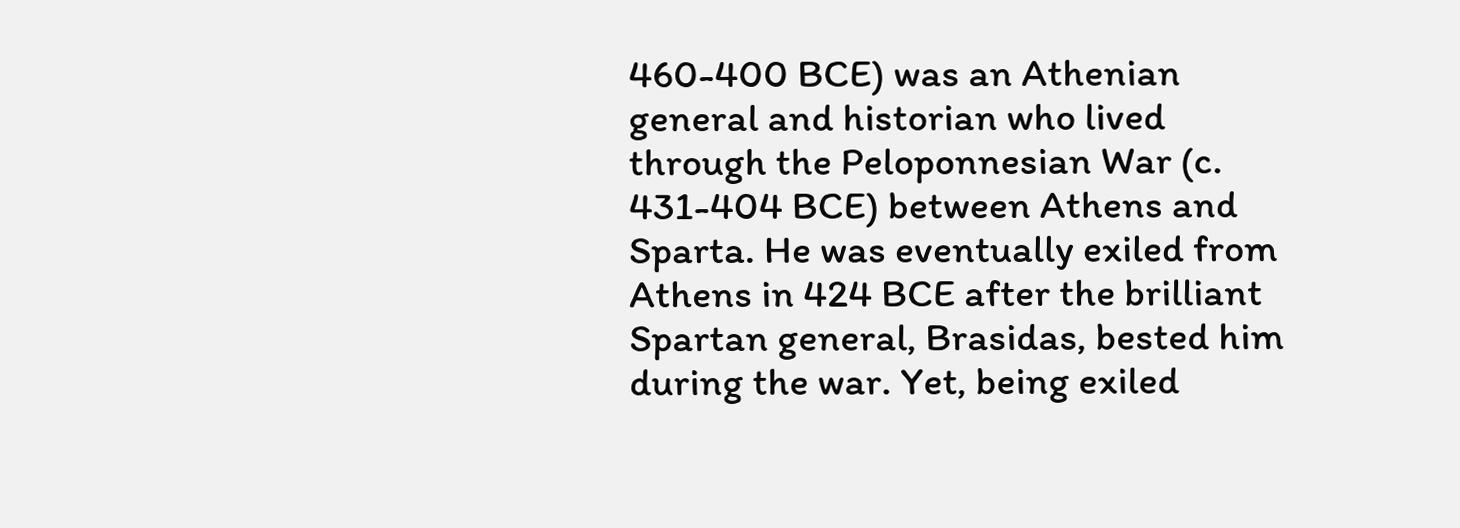460-400 BCE) was an Athenian general and historian who lived through the Peloponnesian War (c. 431-404 BCE) between Athens and Sparta. He was eventually exiled from Athens in 424 BCE after the brilliant Spartan general, Brasidas, bested him during the war. Yet, being exiled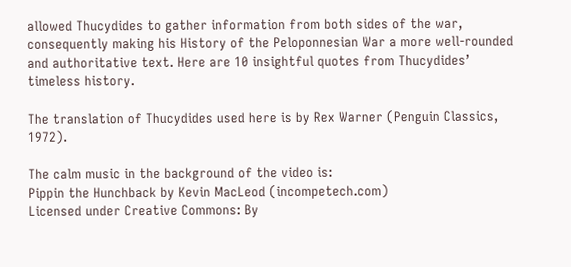allowed Thucydides to gather information from both sides of the war, consequently making his History of the Peloponnesian War a more well-rounded and authoritative text. Here are 10 insightful quotes from Thucydides’ timeless history.

The translation of Thucydides used here is by Rex Warner (Penguin Classics, 1972).

The calm music in the background of the video is:
Pippin the Hunchback by Kevin MacLeod (incompetech.com)
Licensed under Creative Commons: By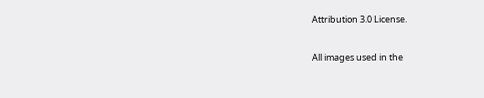Attribution 3.0 License.

All images used in the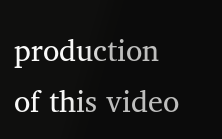production of this video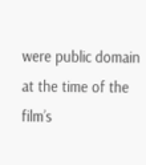were public domain at the time of the film’s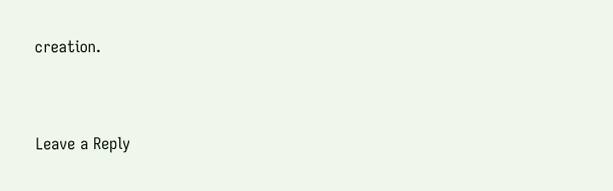creation.


Leave a Reply